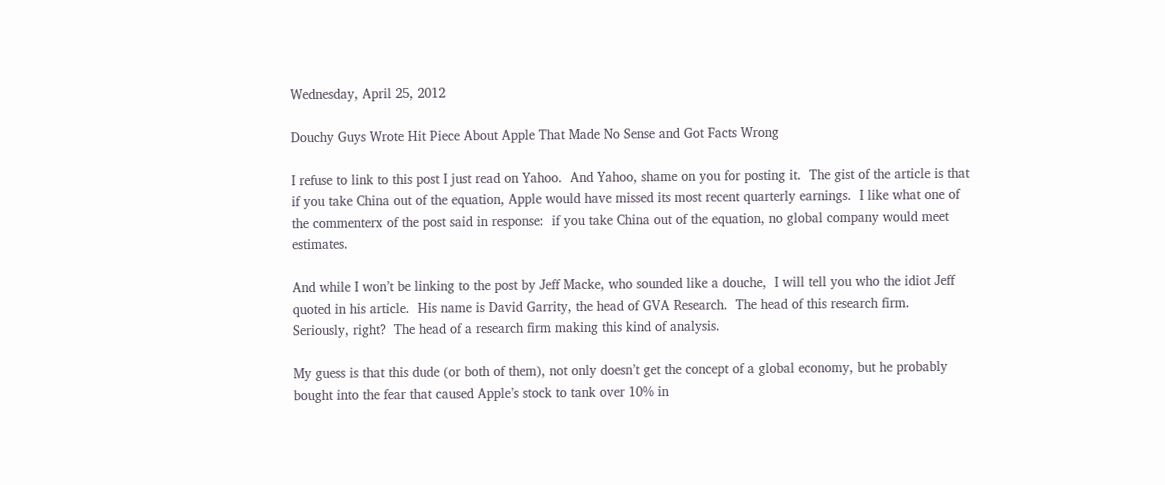Wednesday, April 25, 2012

Douchy Guys Wrote Hit Piece About Apple That Made No Sense and Got Facts Wrong

I refuse to link to this post I just read on Yahoo.  And Yahoo, shame on you for posting it.  The gist of the article is that if you take China out of the equation, Apple would have missed its most recent quarterly earnings.  I like what one of the commenterx of the post said in response:  if you take China out of the equation, no global company would meet estimates.

And while I won’t be linking to the post by Jeff Macke, who sounded like a douche,  I will tell you who the idiot Jeff quoted in his article.  His name is David Garrity, the head of GVA Research.  The head of this research firm.  Seriously, right?  The head of a research firm making this kind of analysis.

My guess is that this dude (or both of them), not only doesn’t get the concept of a global economy, but he probably bought into the fear that caused Apple’s stock to tank over 10% in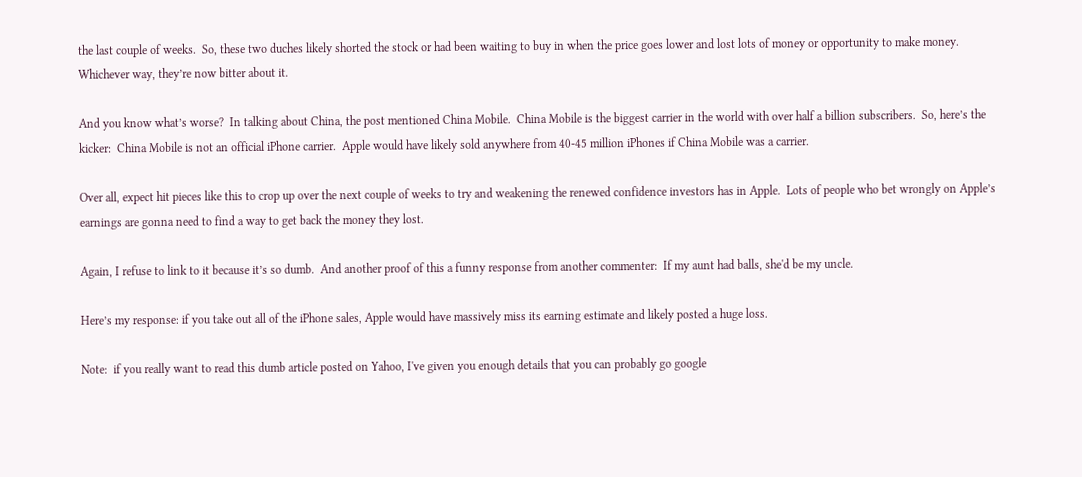the last couple of weeks.  So, these two duches likely shorted the stock or had been waiting to buy in when the price goes lower and lost lots of money or opportunity to make money.  Whichever way, they’re now bitter about it.

And you know what’s worse?  In talking about China, the post mentioned China Mobile.  China Mobile is the biggest carrier in the world with over half a billion subscribers.  So, here’s the kicker:  China Mobile is not an official iPhone carrier.  Apple would have likely sold anywhere from 40-45 million iPhones if China Mobile was a carrier.

Over all, expect hit pieces like this to crop up over the next couple of weeks to try and weakening the renewed confidence investors has in Apple.  Lots of people who bet wrongly on Apple’s earnings are gonna need to find a way to get back the money they lost.

Again, I refuse to link to it because it’s so dumb.  And another proof of this a funny response from another commenter:  If my aunt had balls, she'd be my uncle.

Here’s my response: if you take out all of the iPhone sales, Apple would have massively miss its earning estimate and likely posted a huge loss.

Note:  if you really want to read this dumb article posted on Yahoo, I've given you enough details that you can probably go google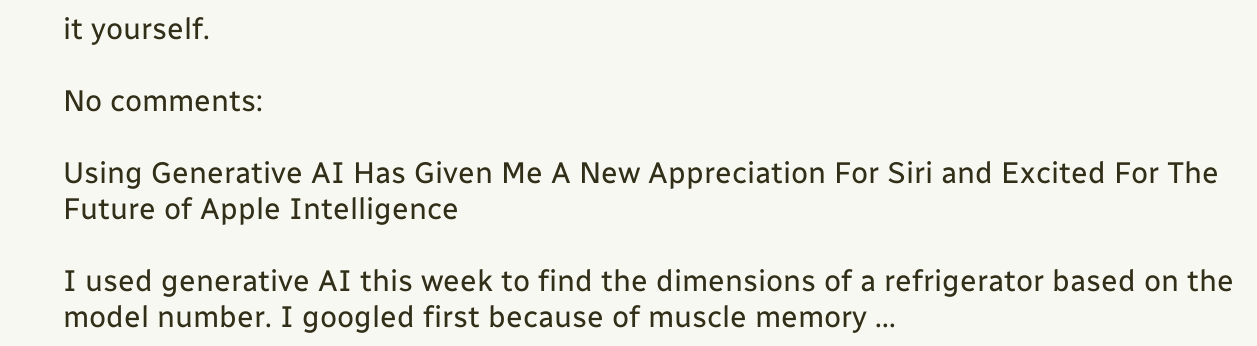it yourself.

No comments:

Using Generative AI Has Given Me A New Appreciation For Siri and Excited For The Future of Apple Intelligence

I used generative AI this week to find the dimensions of a refrigerator based on the model number. I googled first because of muscle memory ...